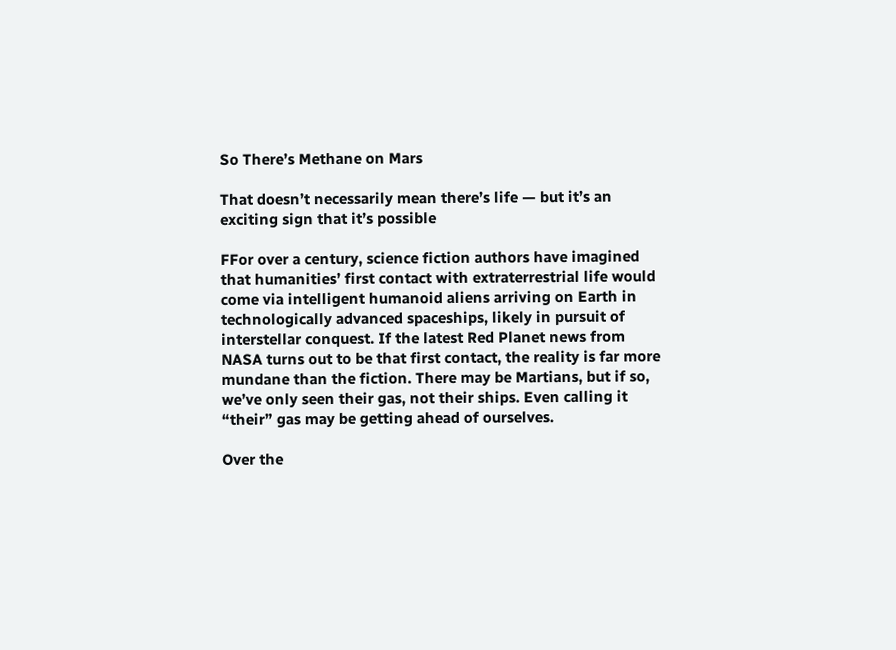So There’s Methane on Mars

That doesn’t necessarily mean there’s life — but it’s an exciting sign that it’s possible

FFor over a century, science fiction authors have imagined that humanities’ first contact with extraterrestrial life would come via intelligent humanoid aliens arriving on Earth in technologically advanced spaceships, likely in pursuit of interstellar conquest. If the latest Red Planet news from NASA turns out to be that first contact, the reality is far more mundane than the fiction. There may be Martians, but if so, we’ve only seen their gas, not their ships. Even calling it “their” gas may be getting ahead of ourselves.

Over the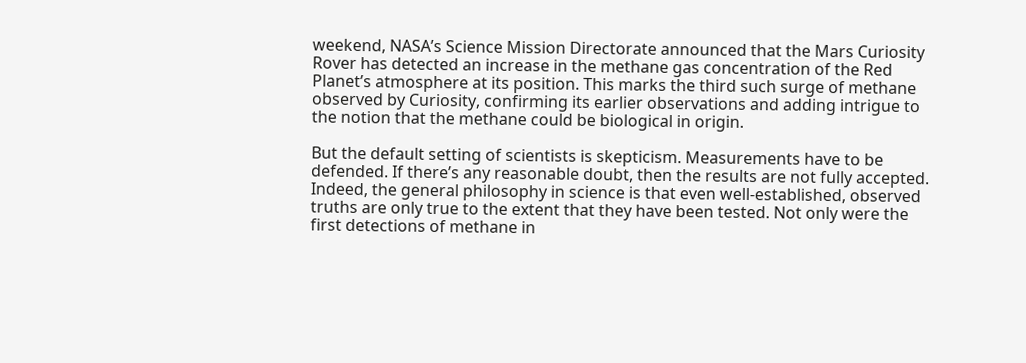weekend, NASA’s Science Mission Directorate announced that the Mars Curiosity Rover has detected an increase in the methane gas concentration of the Red Planet’s atmosphere at its position. This marks the third such surge of methane observed by Curiosity, confirming its earlier observations and adding intrigue to the notion that the methane could be biological in origin.

But the default setting of scientists is skepticism. Measurements have to be defended. If there’s any reasonable doubt, then the results are not fully accepted. Indeed, the general philosophy in science is that even well-established, observed truths are only true to the extent that they have been tested. Not only were the first detections of methane in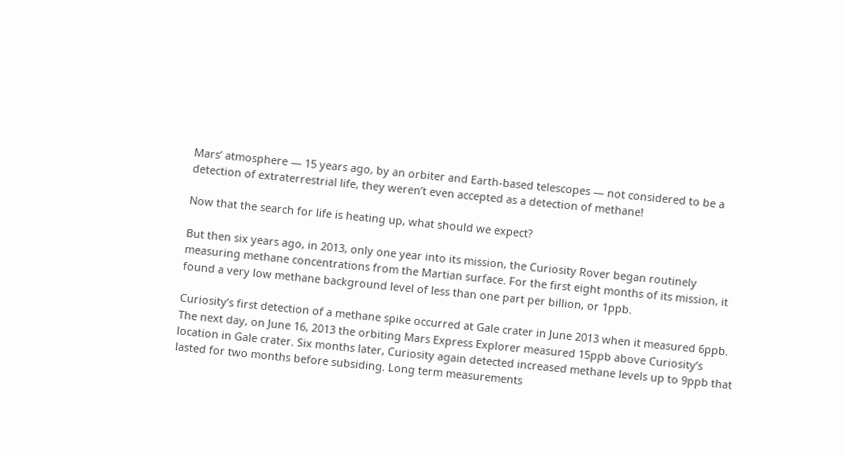Mars’ atmosphere — 15 years ago, by an orbiter and Earth-based telescopes — not considered to be a detection of extraterrestrial life, they weren’t even accepted as a detection of methane!

Now that the search for life is heating up, what should we expect?

But then six years ago, in 2013, only one year into its mission, the Curiosity Rover began routinely measuring methane concentrations from the Martian surface. For the first eight months of its mission, it found a very low methane background level of less than one part per billion, or 1ppb.

Curiosity’s first detection of a methane spike occurred at Gale crater in June 2013 when it measured 6ppb. The next day, on June 16, 2013 the orbiting Mars Express Explorer measured 15ppb above Curiosity’s location in Gale crater. Six months later, Curiosity again detected increased methane levels up to 9ppb that lasted for two months before subsiding. Long term measurements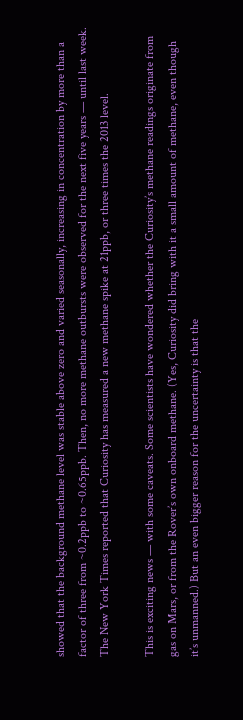showed that the background methane level was stable above zero and varied seasonally, increasing in concentration by more than a factor of three from ~0.2ppb to ~0.65ppb. Then, no more methane outbursts were observed for the next five years — until last week. The New York Times reported that Curiosity has measured a new methane spike at 21ppb, or three times the 2013 level.

This is exciting news — with some caveats. Some scientists have wondered whether the Curiosity’s methane readings originate from gas on Mars, or from the Rover’s own onboard methane. (Yes, Curiosity did bring with it a small amount of methane, even though it’s unmanned.) But an even bigger reason for the uncertainty is that the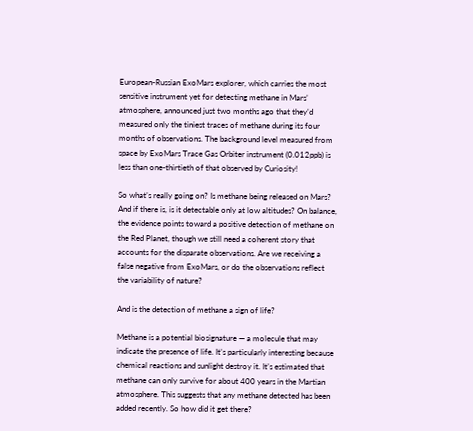European-Russian ExoMars explorer, which carries the most sensitive instrument yet for detecting methane in Mars’ atmosphere, announced just two months ago that they’d measured only the tiniest traces of methane during its four months of observations. The background level measured from space by ExoMars Trace Gas Orbiter instrument (0.012ppb) is less than one-thirtieth of that observed by Curiosity!

So what’s really going on? Is methane being released on Mars? And if there is, is it detectable only at low altitudes? On balance, the evidence points toward a positive detection of methane on the Red Planet, though we still need a coherent story that accounts for the disparate observations. Are we receiving a false negative from ExoMars, or do the observations reflect the variability of nature?

And is the detection of methane a sign of life?

Methane is a potential biosignature — a molecule that may indicate the presence of life. It’s particularly interesting because chemical reactions and sunlight destroy it. It’s estimated that methane can only survive for about 400 years in the Martian atmosphere. This suggests that any methane detected has been added recently. So how did it get there?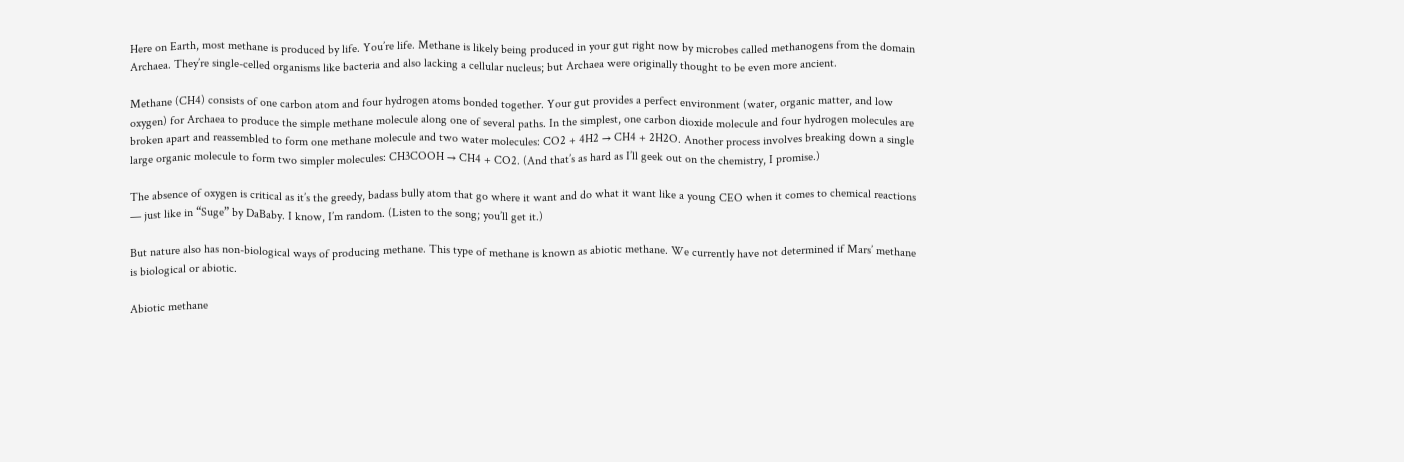Here on Earth, most methane is produced by life. You’re life. Methane is likely being produced in your gut right now by microbes called methanogens from the domain Archaea. They’re single-celled organisms like bacteria and also lacking a cellular nucleus; but Archaea were originally thought to be even more ancient.

Methane (CH4) consists of one carbon atom and four hydrogen atoms bonded together. Your gut provides a perfect environment (water, organic matter, and low oxygen) for Archaea to produce the simple methane molecule along one of several paths. In the simplest, one carbon dioxide molecule and four hydrogen molecules are broken apart and reassembled to form one methane molecule and two water molecules: CO2 + 4H2 → CH4 + 2H2O. Another process involves breaking down a single large organic molecule to form two simpler molecules: CH3COOH → CH4 + CO2. (And that’s as hard as I’ll geek out on the chemistry, I promise.)

The absence of oxygen is critical as it’s the greedy, badass bully atom that go where it want and do what it want like a young CEO when it comes to chemical reactions — just like in “Suge” by DaBaby. I know, I’m random. (Listen to the song; you’ll get it.)

But nature also has non-biological ways of producing methane. This type of methane is known as abiotic methane. We currently have not determined if Mars’ methane is biological or abiotic.

Abiotic methane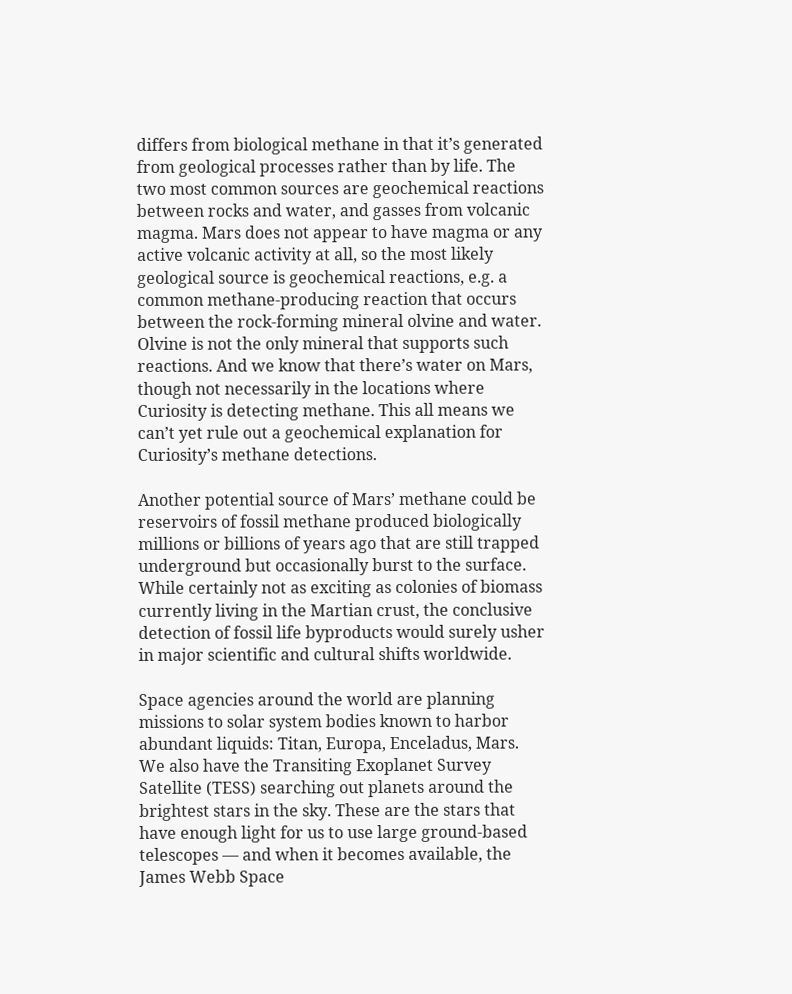differs from biological methane in that it’s generated from geological processes rather than by life. The two most common sources are geochemical reactions between rocks and water, and gasses from volcanic magma. Mars does not appear to have magma or any active volcanic activity at all, so the most likely geological source is geochemical reactions, e.g. a common methane-producing reaction that occurs between the rock-forming mineral olvine and water. Olvine is not the only mineral that supports such reactions. And we know that there’s water on Mars, though not necessarily in the locations where Curiosity is detecting methane. This all means we can’t yet rule out a geochemical explanation for Curiosity’s methane detections.

Another potential source of Mars’ methane could be reservoirs of fossil methane produced biologically millions or billions of years ago that are still trapped underground but occasionally burst to the surface. While certainly not as exciting as colonies of biomass currently living in the Martian crust, the conclusive detection of fossil life byproducts would surely usher in major scientific and cultural shifts worldwide.

Space agencies around the world are planning missions to solar system bodies known to harbor abundant liquids: Titan, Europa, Enceladus, Mars. We also have the Transiting Exoplanet Survey Satellite (TESS) searching out planets around the brightest stars in the sky. These are the stars that have enough light for us to use large ground-based telescopes — and when it becomes available, the James Webb Space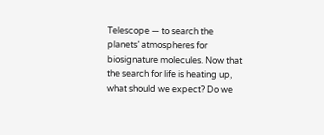Telescope — to search the planets’ atmospheres for biosignature molecules. Now that the search for life is heating up, what should we expect? Do we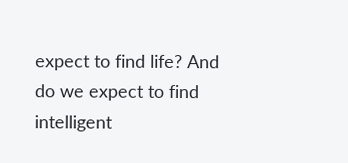expect to find life? And do we expect to find intelligent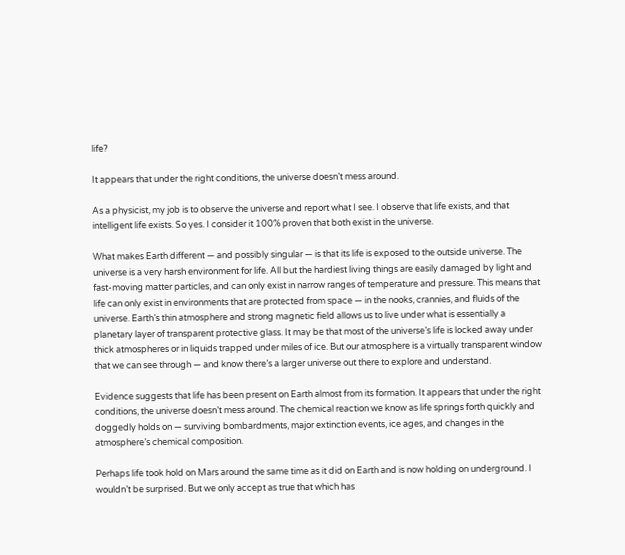life?

It appears that under the right conditions, the universe doesn’t mess around.

As a physicist, my job is to observe the universe and report what I see. I observe that life exists, and that intelligent life exists. So yes. I consider it 100% proven that both exist in the universe.

What makes Earth different — and possibly singular — is that its life is exposed to the outside universe. The universe is a very harsh environment for life. All but the hardiest living things are easily damaged by light and fast-moving matter particles, and can only exist in narrow ranges of temperature and pressure. This means that life can only exist in environments that are protected from space — in the nooks, crannies, and fluids of the universe. Earth’s thin atmosphere and strong magnetic field allows us to live under what is essentially a planetary layer of transparent protective glass. It may be that most of the universe’s life is locked away under thick atmospheres or in liquids trapped under miles of ice. But our atmosphere is a virtually transparent window that we can see through — and know there’s a larger universe out there to explore and understand.

Evidence suggests that life has been present on Earth almost from its formation. It appears that under the right conditions, the universe doesn’t mess around. The chemical reaction we know as life springs forth quickly and doggedly holds on — surviving bombardments, major extinction events, ice ages, and changes in the atmosphere’s chemical composition.

Perhaps life took hold on Mars around the same time as it did on Earth and is now holding on underground. I wouldn’t be surprised. But we only accept as true that which has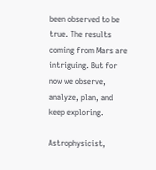been observed to be true. The results coming from Mars are intriguing. But for now we observe, analyze, plan, and keep exploring.

Astrophysicist,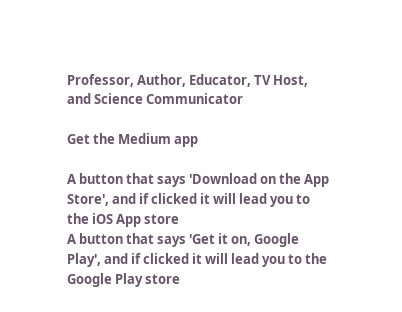Professor, Author, Educator, TV Host, and Science Communicator

Get the Medium app

A button that says 'Download on the App Store', and if clicked it will lead you to the iOS App store
A button that says 'Get it on, Google Play', and if clicked it will lead you to the Google Play store